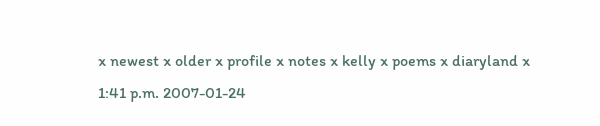x newest x older x profile x notes x kelly x poems x diaryland x
1:41 p.m. 2007-01-24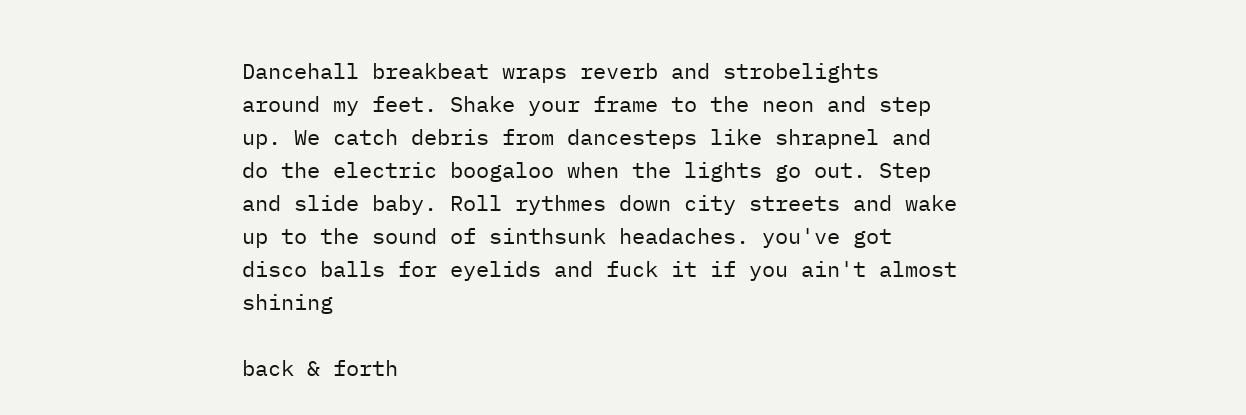Dancehall breakbeat wraps reverb and strobelights around my feet. Shake your frame to the neon and step up. We catch debris from dancesteps like shrapnel and do the electric boogaloo when the lights go out. Step and slide baby. Roll rythmes down city streets and wake up to the sound of sinthsunk headaches. you've got disco balls for eyelids and fuck it if you ain't almost shining

back & forth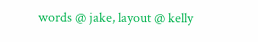words @ jake, layout @ kelly